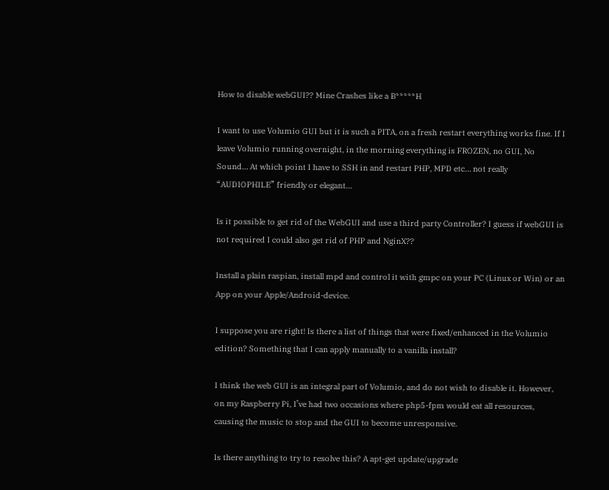How to disable webGUI?? Mine Crashes like a B*****H

I want to use Volumio GUI but it is such a PITA, on a fresh restart everything works fine. If I leave Volumio running overnight, in the morning everything is FROZEN, no GUI, No Sound… At which point I have to SSH in and restart PHP, MPD etc… not really “AUDIOPHILE” friendly or elegant…

Is it possible to get rid of the WebGUI and use a third party Controller? I guess if webGUI is not required I could also get rid of PHP and NginX??

Install a plain raspian, install mpd and control it with gmpc on your PC (Linux or Win) or an App on your Apple/Android-device.

I suppose you are right! Is there a list of things that were fixed/enhanced in the Volumio edition? Something that I can apply manually to a vanilla install?

I think the web GUI is an integral part of Volumio, and do not wish to disable it. However, on my Raspberry Pi, I’ve had two occasions where php5-fpm would eat all resources, causing the music to stop and the GUI to become unresponsive.

Is there anything to try to resolve this? A apt-get update/upgrade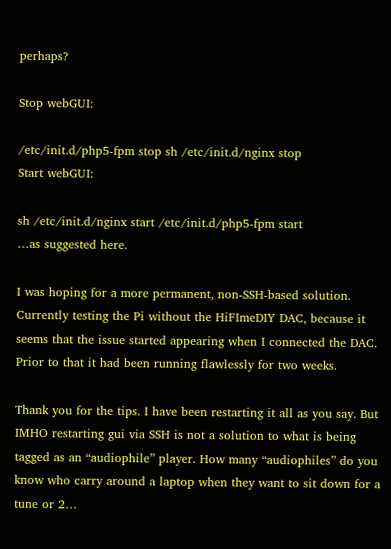perhaps?

Stop webGUI:

/etc/init.d/php5-fpm stop sh /etc/init.d/nginx stop
Start webGUI:

sh /etc/init.d/nginx start /etc/init.d/php5-fpm start
…as suggested here.

I was hoping for a more permanent, non-SSH-based solution. Currently testing the Pi without the HiFImeDIY DAC, because it seems that the issue started appearing when I connected the DAC. Prior to that it had been running flawlessly for two weeks.

Thank you for the tips. I have been restarting it all as you say. But IMHO restarting gui via SSH is not a solution to what is being tagged as an “audiophile” player. How many “audiophiles” do you know who carry around a laptop when they want to sit down for a tune or 2…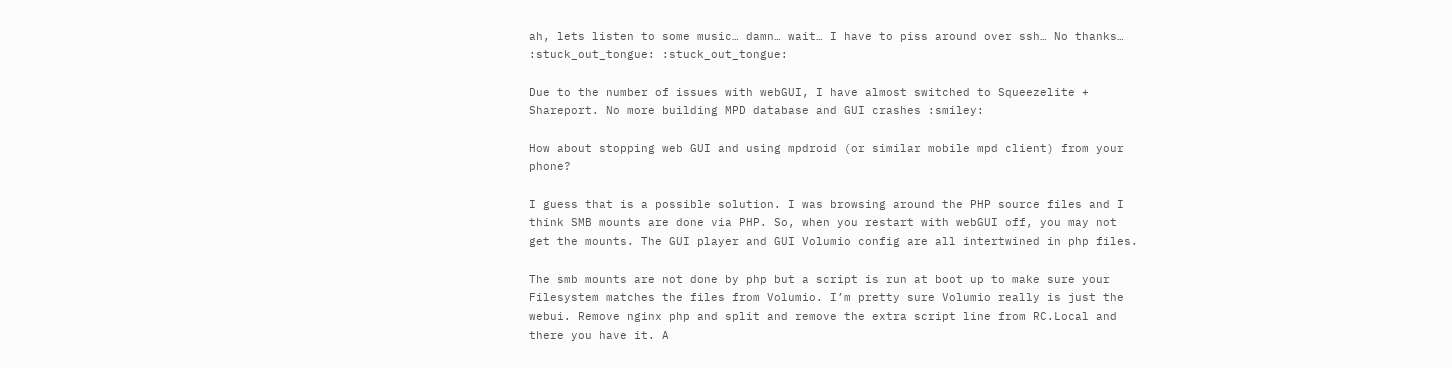ah, lets listen to some music… damn… wait… I have to piss around over ssh… No thanks… :stuck_out_tongue: :stuck_out_tongue:

Due to the number of issues with webGUI, I have almost switched to Squeezelite + Shareport. No more building MPD database and GUI crashes :smiley:

How about stopping web GUI and using mpdroid (or similar mobile mpd client) from your phone?

I guess that is a possible solution. I was browsing around the PHP source files and I think SMB mounts are done via PHP. So, when you restart with webGUI off, you may not get the mounts. The GUI player and GUI Volumio config are all intertwined in php files.

The smb mounts are not done by php but a script is run at boot up to make sure your Filesystem matches the files from Volumio. I’m pretty sure Volumio really is just the webui. Remove nginx php and split and remove the extra script line from RC.Local and there you have it. A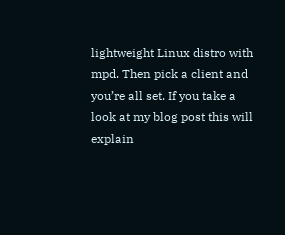lightweight Linux distro with mpd. Then pick a client and you’re all set. If you take a look at my blog post this will explain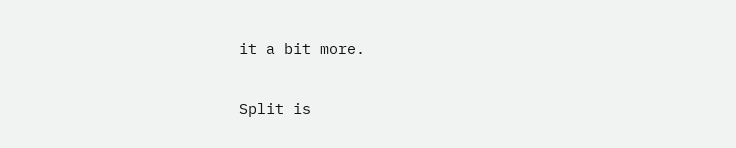it a bit more.

Split is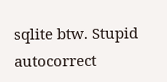sqlite btw. Stupid autocorrect